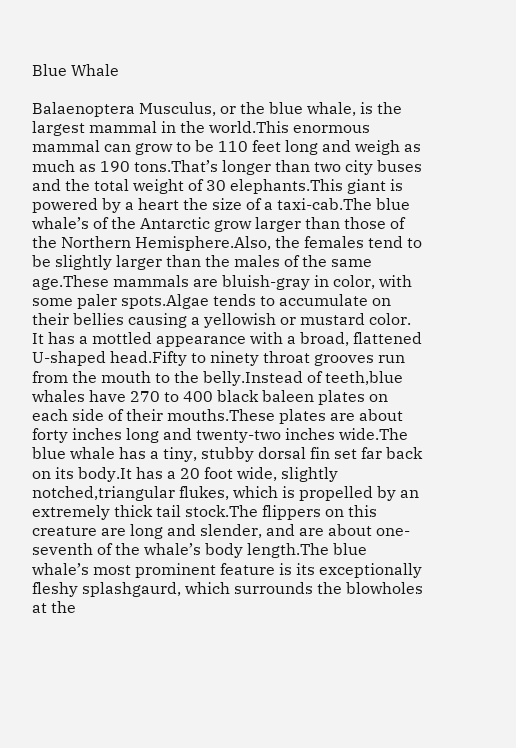Blue Whale

Balaenoptera Musculus, or the blue whale, is the largest mammal in the world.This enormous mammal can grow to be 110 feet long and weigh as much as 190 tons.That’s longer than two city buses and the total weight of 30 elephants.This giant is powered by a heart the size of a taxi-cab.The blue whale’s of the Antarctic grow larger than those of the Northern Hemisphere.Also, the females tend to be slightly larger than the males of the same age.These mammals are bluish-gray in color, with some paler spots.Algae tends to accumulate on their bellies causing a yellowish or mustard color. It has a mottled appearance with a broad, flattened U-shaped head.Fifty to ninety throat grooves run from the mouth to the belly.Instead of teeth,blue whales have 270 to 400 black baleen plates on each side of their mouths.These plates are about forty inches long and twenty-two inches wide.The blue whale has a tiny, stubby dorsal fin set far back on its body.It has a 20 foot wide, slightly notched,triangular flukes, which is propelled by an extremely thick tail stock.The flippers on this creature are long and slender, and are about one-seventh of the whale’s body length.The blue whale’s most prominent feature is its exceptionally fleshy splashgaurd, which surrounds the blowholes at the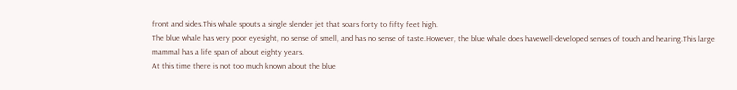front and sides.This whale spouts a single slender jet that soars forty to fifty feet high.
The blue whale has very poor eyesight, no sense of smell, and has no sense of taste.However, the blue whale does havewell-developed senses of touch and hearing.This large mammal has a life span of about eighty years.
At this time there is not too much known about the blue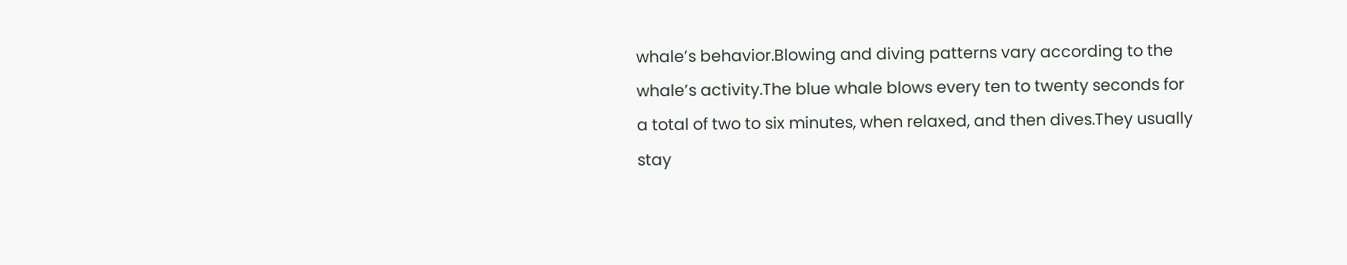whale’s behavior.Blowing and diving patterns vary according to the whale’s activity.The blue whale blows every ten to twenty seconds for a total of two to six minutes, when relaxed, and then dives.They usually stay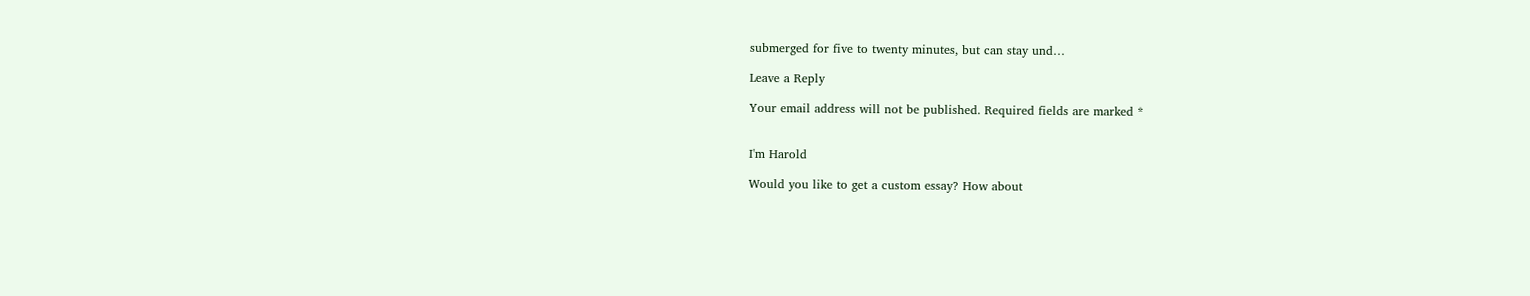submerged for five to twenty minutes, but can stay und…

Leave a Reply

Your email address will not be published. Required fields are marked *


I'm Harold

Would you like to get a custom essay? How about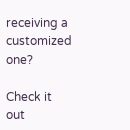receiving a customized one?

Check it out